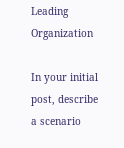Leading Organization

In your initial post, describe a scenario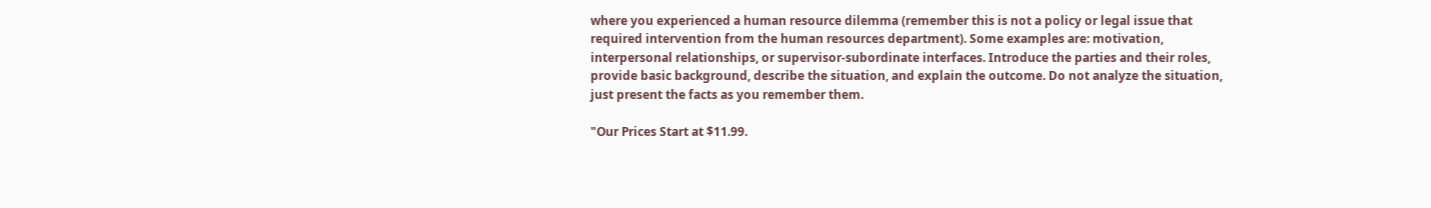where you experienced a human resource dilemma (remember this is not a policy or legal issue that required intervention from the human resources department). Some examples are: motivation, interpersonal relationships, or supervisor-subordinate interfaces. Introduce the parties and their roles, provide basic background, describe the situation, and explain the outcome. Do not analyze the situation, just present the facts as you remember them.

"Our Prices Start at $11.99.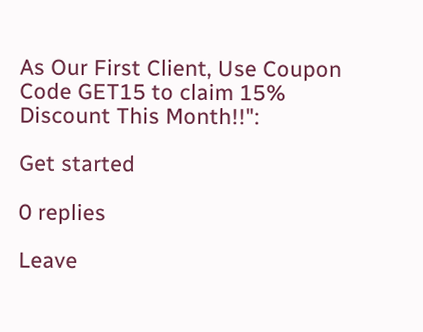As Our First Client, Use Coupon Code GET15 to claim 15% Discount This Month!!":

Get started

0 replies

Leave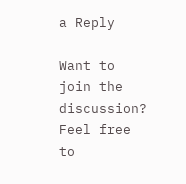a Reply

Want to join the discussion?
Feel free to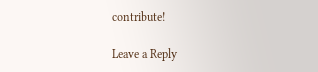contribute!

Leave a Reply